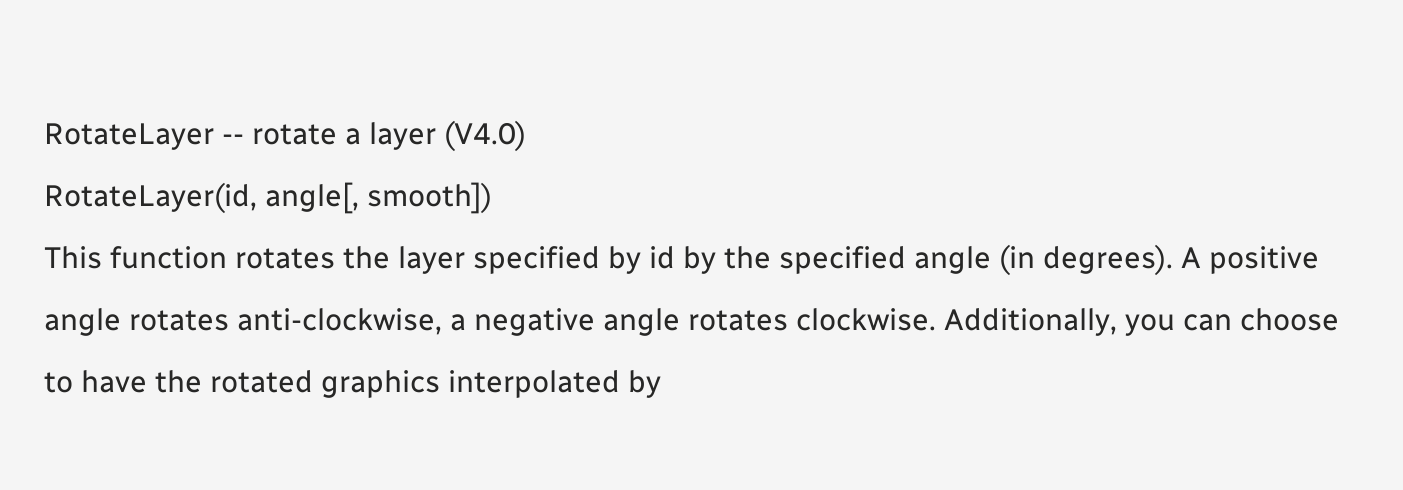RotateLayer -- rotate a layer (V4.0)
RotateLayer(id, angle[, smooth])
This function rotates the layer specified by id by the specified angle (in degrees). A positive angle rotates anti-clockwise, a negative angle rotates clockwise. Additionally, you can choose to have the rotated graphics interpolated by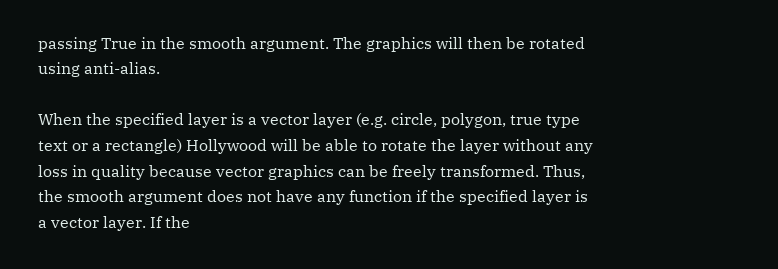passing True in the smooth argument. The graphics will then be rotated using anti-alias.

When the specified layer is a vector layer (e.g. circle, polygon, true type text or a rectangle) Hollywood will be able to rotate the layer without any loss in quality because vector graphics can be freely transformed. Thus, the smooth argument does not have any function if the specified layer is a vector layer. If the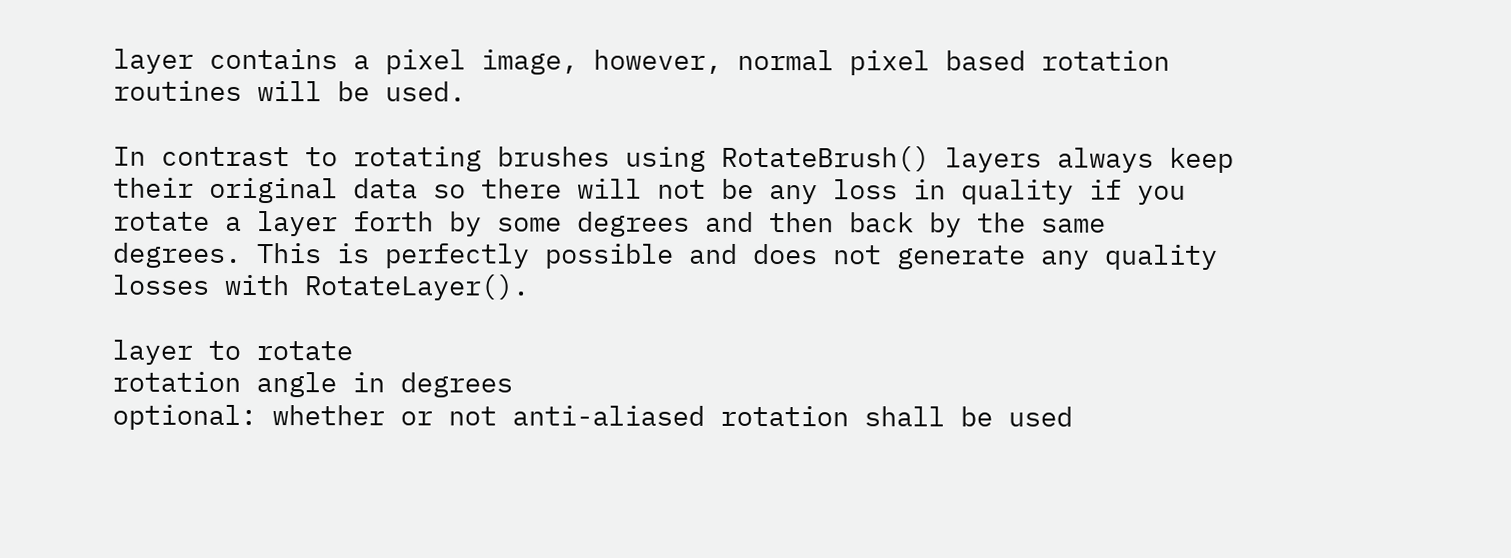layer contains a pixel image, however, normal pixel based rotation routines will be used.

In contrast to rotating brushes using RotateBrush() layers always keep their original data so there will not be any loss in quality if you rotate a layer forth by some degrees and then back by the same degrees. This is perfectly possible and does not generate any quality losses with RotateLayer().

layer to rotate
rotation angle in degrees
optional: whether or not anti-aliased rotation shall be used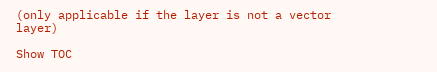(only applicable if the layer is not a vector layer)

Show TOC